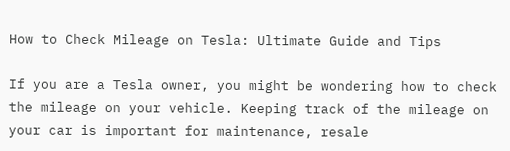How to Check Mileage on Tesla: Ultimate Guide and Tips

If you are a Tesla owner, you might be wondering how to check the mileage on your vehicle. Keeping track of the mileage on your car is important for maintenance, resale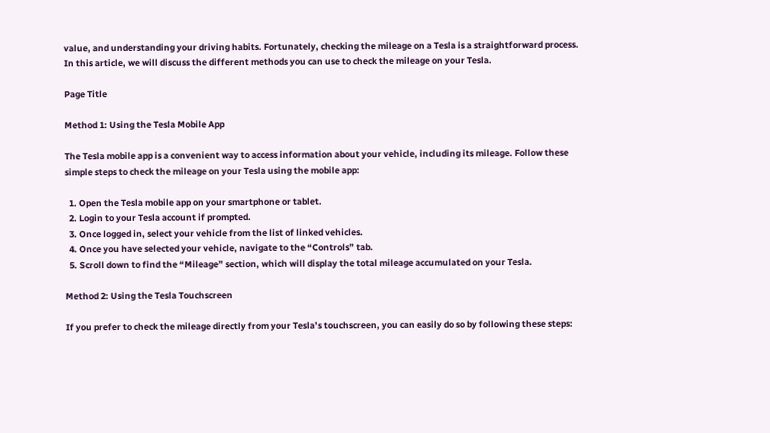value, and understanding your driving habits. Fortunately, checking the mileage on a Tesla is a straightforward process. In this article, we will discuss the different methods you can use to check the mileage on your Tesla.

Page Title

Method 1: Using the Tesla Mobile App

The Tesla mobile app is a convenient way to access information about your vehicle, including its mileage. Follow these simple steps to check the mileage on your Tesla using the mobile app:

  1. Open the Tesla mobile app on your smartphone or tablet.
  2. Login to your Tesla account if prompted.
  3. Once logged in, select your vehicle from the list of linked vehicles.
  4. Once you have selected your vehicle, navigate to the “Controls” tab.
  5. Scroll down to find the “Mileage” section, which will display the total mileage accumulated on your Tesla.

Method 2: Using the Tesla Touchscreen

If you prefer to check the mileage directly from your Tesla’s touchscreen, you can easily do so by following these steps: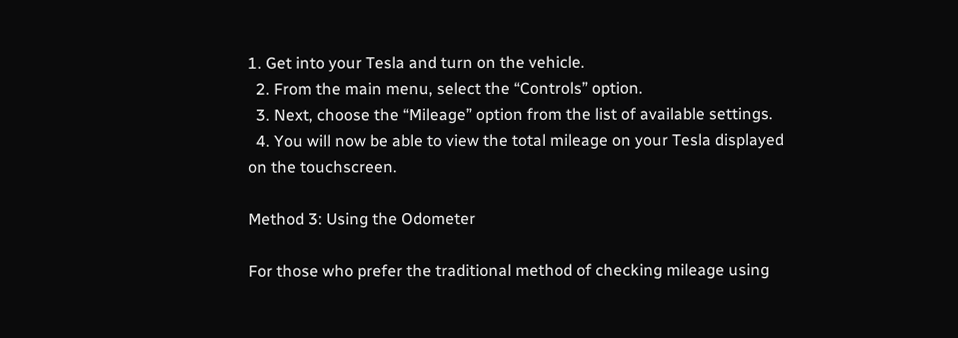1. Get into your Tesla and turn on the vehicle.
  2. From the main menu, select the “Controls” option.
  3. Next, choose the “Mileage” option from the list of available settings.
  4. You will now be able to view the total mileage on your Tesla displayed on the touchscreen.

Method 3: Using the Odometer

For those who prefer the traditional method of checking mileage using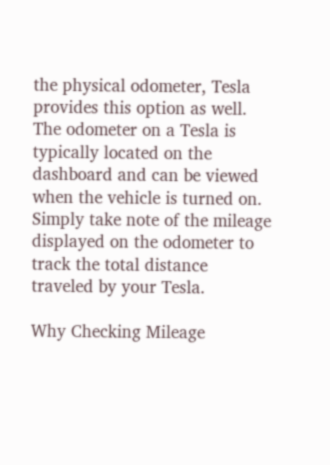the physical odometer, Tesla provides this option as well. The odometer on a Tesla is typically located on the dashboard and can be viewed when the vehicle is turned on. Simply take note of the mileage displayed on the odometer to track the total distance traveled by your Tesla.

Why Checking Mileage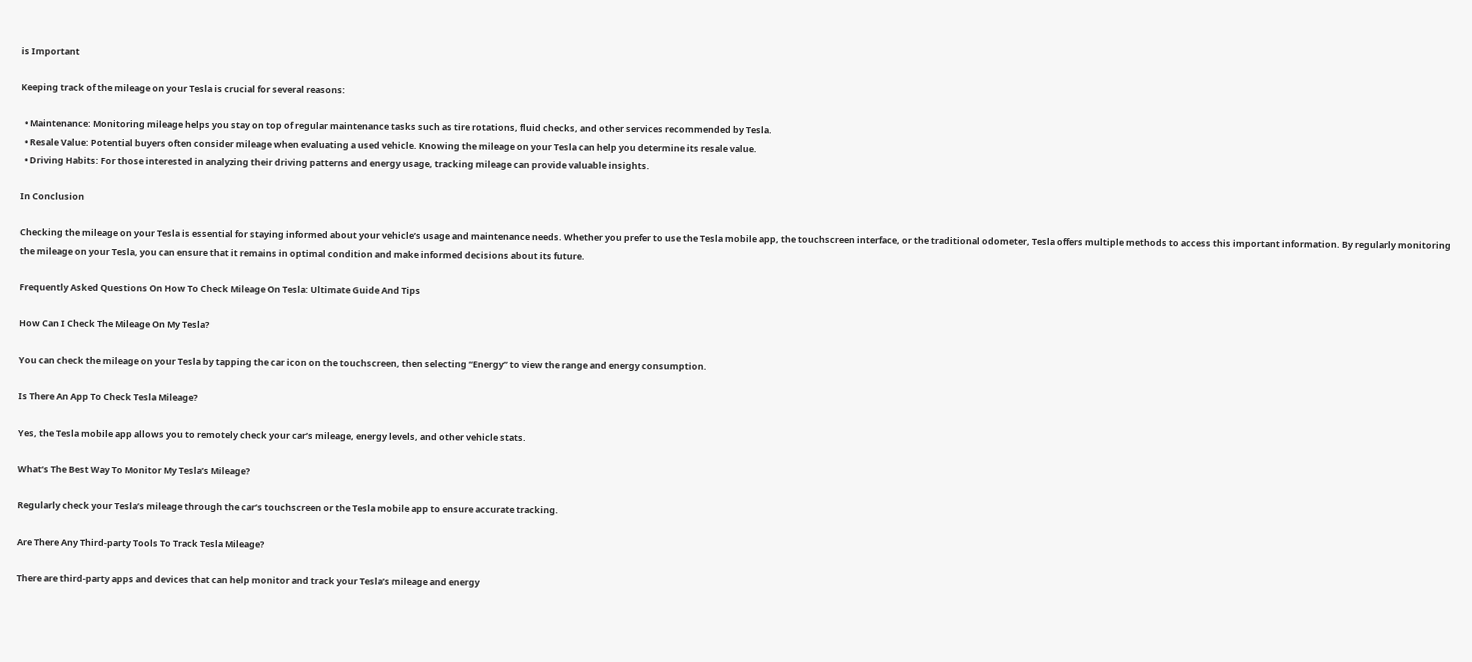is Important

Keeping track of the mileage on your Tesla is crucial for several reasons:

  • Maintenance: Monitoring mileage helps you stay on top of regular maintenance tasks such as tire rotations, fluid checks, and other services recommended by Tesla.
  • Resale Value: Potential buyers often consider mileage when evaluating a used vehicle. Knowing the mileage on your Tesla can help you determine its resale value.
  • Driving Habits: For those interested in analyzing their driving patterns and energy usage, tracking mileage can provide valuable insights.

In Conclusion

Checking the mileage on your Tesla is essential for staying informed about your vehicle’s usage and maintenance needs. Whether you prefer to use the Tesla mobile app, the touchscreen interface, or the traditional odometer, Tesla offers multiple methods to access this important information. By regularly monitoring the mileage on your Tesla, you can ensure that it remains in optimal condition and make informed decisions about its future.

Frequently Asked Questions On How To Check Mileage On Tesla: Ultimate Guide And Tips

How Can I Check The Mileage On My Tesla?

You can check the mileage on your Tesla by tapping the car icon on the touchscreen, then selecting “Energy” to view the range and energy consumption.

Is There An App To Check Tesla Mileage?

Yes, the Tesla mobile app allows you to remotely check your car’s mileage, energy levels, and other vehicle stats.

What’s The Best Way To Monitor My Tesla’s Mileage?

Regularly check your Tesla’s mileage through the car’s touchscreen or the Tesla mobile app to ensure accurate tracking.

Are There Any Third-party Tools To Track Tesla Mileage?

There are third-party apps and devices that can help monitor and track your Tesla’s mileage and energy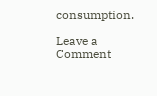consumption.

Leave a Comment